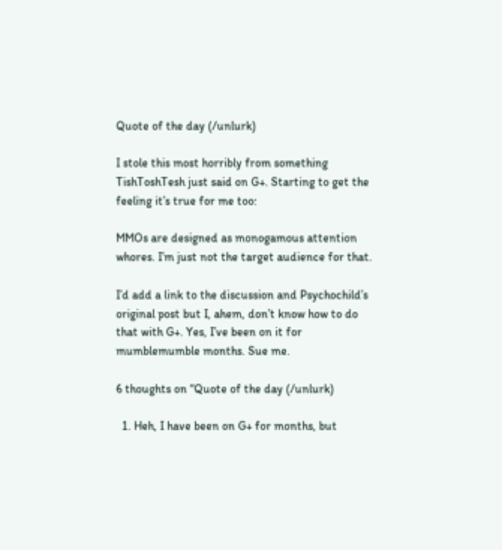Quote of the day (/unlurk)

I stole this most horribly from something TishToshTesh just said on G+. Starting to get the feeling it’s true for me too:

MMOs are designed as monogamous attention whores. I’m just not the target audience for that.

I’d add a link to the discussion and Psychochild’s original post but I, ahem, don’t know how to do that with G+. Yes, I’ve been on it for mumblemumble months. Sue me.

6 thoughts on “Quote of the day (/unlurk)

  1. Heh, I have been on G+ for months, but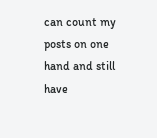can count my posts on one hand and still have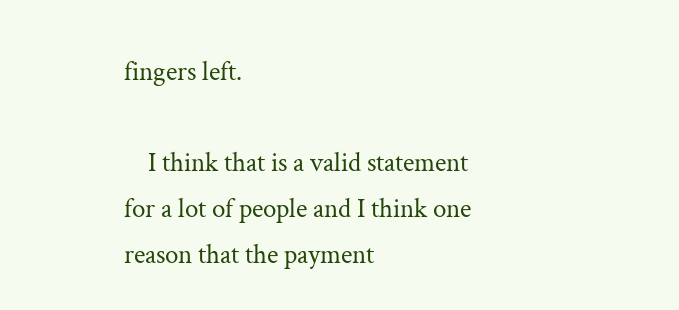fingers left.

    I think that is a valid statement for a lot of people and I think one reason that the payment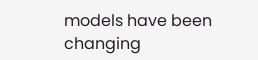models have been changing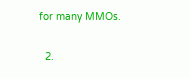for many MMOs.

  2.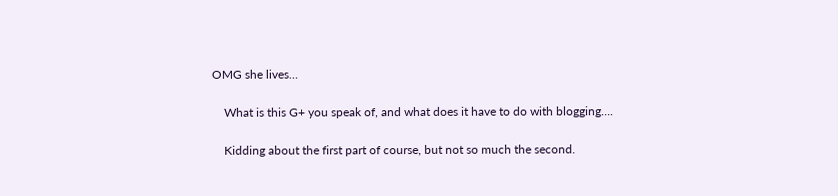OMG she lives…

    What is this G+ you speak of, and what does it have to do with blogging….

    Kidding about the first part of course, but not so much the second.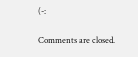(-:

Comments are closed.